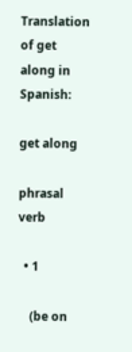Translation of get along in Spanish:

get along

phrasal verb

  • 1

    (be on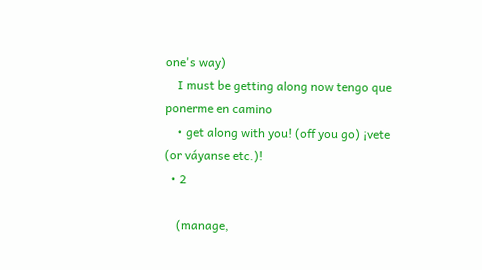one's way)
    I must be getting along now tengo que ponerme en camino
    • get along with you! (off you go) ¡vete (or váyanse etc.)!
  • 2

    (manage,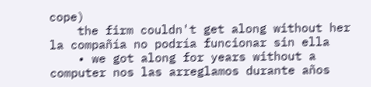cope)
    the firm couldn't get along without her la compañía no podría funcionar sin ella
    • we got along for years without a computer nos las arreglamos durante años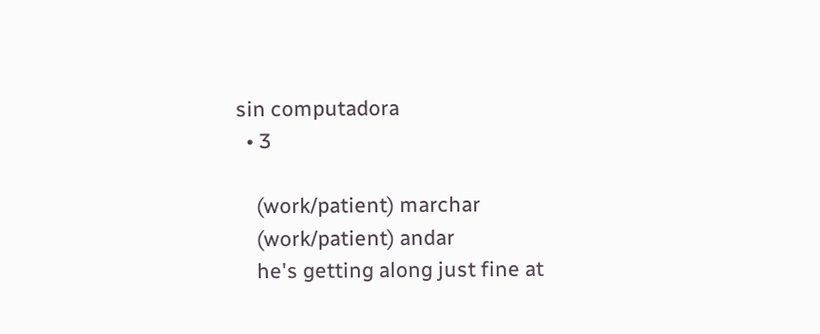sin computadora
  • 3

    (work/patient) marchar
    (work/patient) andar
    he's getting along just fine at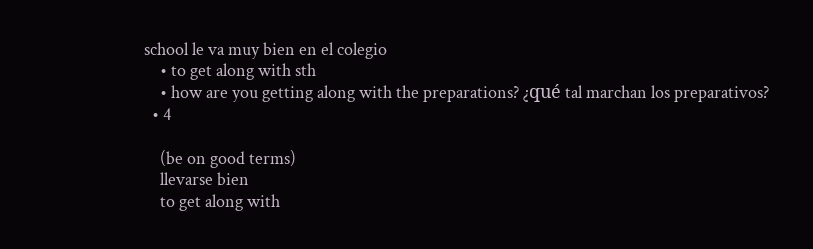school le va muy bien en el colegio
    • to get along with sth
    • how are you getting along with the preparations? ¿qué tal marchan los preparativos?
  • 4

    (be on good terms)
    llevarse bien
    to get along with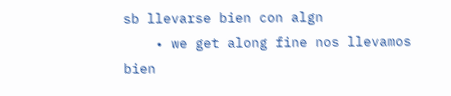sb llevarse bien con algn
    • we get along fine nos llevamos bien